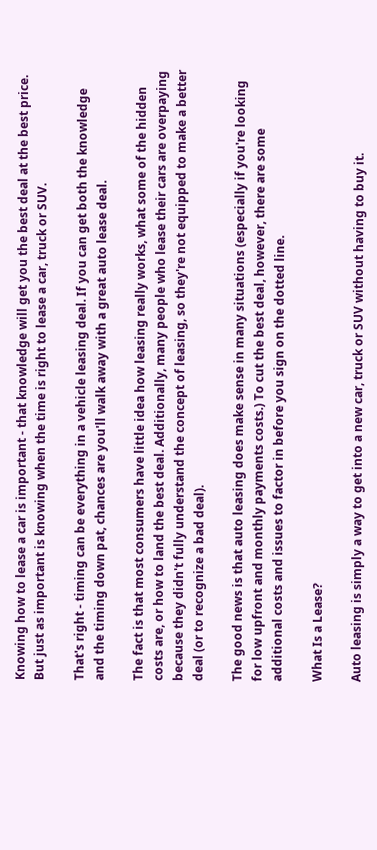Knowing how to lease a car is important - that knowledge will get you the best deal at the best price. But just as important is knowing when the time is right to lease a car, truck or SUV.

That's right - timing can be everything in a vehicle leasing deal. If you can get both the knowledge and the timing down pat, chances are you'll walk away with a great auto lease deal.

The fact is that most consumers have little idea how leasing really works, what some of the hidden costs are, or how to land the best deal. Additionally, many people who lease their cars are overpaying because they didn't fully understand the concept of leasing, so they're not equipped to make a better deal (or to recognize a bad deal).

The good news is that auto leasing does make sense in many situations (especially if you're looking for low upfront and monthly payments costs.) To cut the best deal, however, there are some additional costs and issues to factor in before you sign on the dotted line.

What Is a Lease?

Auto leasing is simply a way to get into a new car, truck or SUV without having to buy it.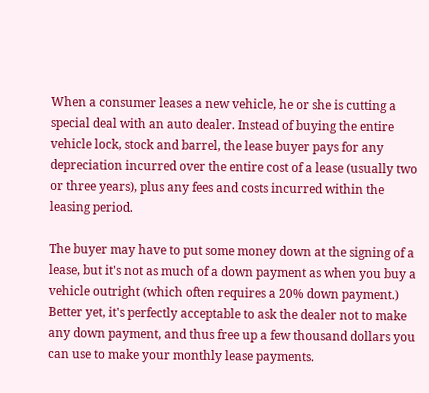When a consumer leases a new vehicle, he or she is cutting a special deal with an auto dealer. Instead of buying the entire vehicle lock, stock and barrel, the lease buyer pays for any depreciation incurred over the entire cost of a lease (usually two or three years), plus any fees and costs incurred within the leasing period.

The buyer may have to put some money down at the signing of a lease, but it's not as much of a down payment as when you buy a vehicle outright (which often requires a 20% down payment.) Better yet, it's perfectly acceptable to ask the dealer not to make any down payment, and thus free up a few thousand dollars you can use to make your monthly lease payments.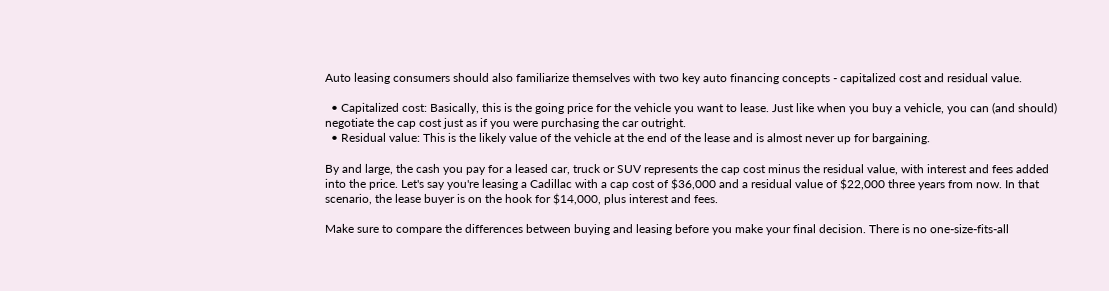Auto leasing consumers should also familiarize themselves with two key auto financing concepts - capitalized cost and residual value.

  • Capitalized cost: Basically, this is the going price for the vehicle you want to lease. Just like when you buy a vehicle, you can (and should) negotiate the cap cost just as if you were purchasing the car outright.
  • Residual value: This is the likely value of the vehicle at the end of the lease and is almost never up for bargaining.

By and large, the cash you pay for a leased car, truck or SUV represents the cap cost minus the residual value, with interest and fees added into the price. Let's say you're leasing a Cadillac with a cap cost of $36,000 and a residual value of $22,000 three years from now. In that scenario, the lease buyer is on the hook for $14,000, plus interest and fees.

Make sure to compare the differences between buying and leasing before you make your final decision. There is no one-size-fits-all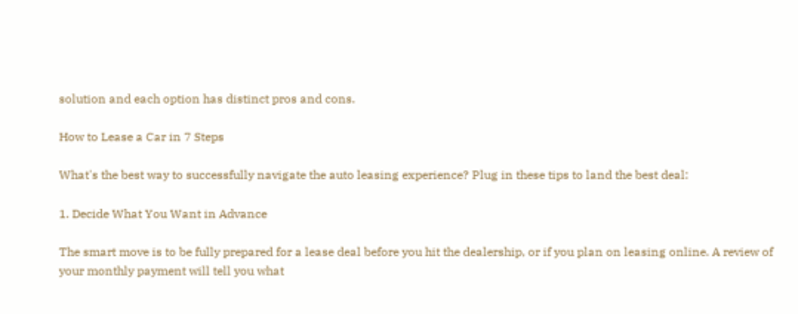solution and each option has distinct pros and cons.

How to Lease a Car in 7 Steps

What's the best way to successfully navigate the auto leasing experience? Plug in these tips to land the best deal:

1. Decide What You Want in Advance

The smart move is to be fully prepared for a lease deal before you hit the dealership, or if you plan on leasing online. A review of your monthly payment will tell you what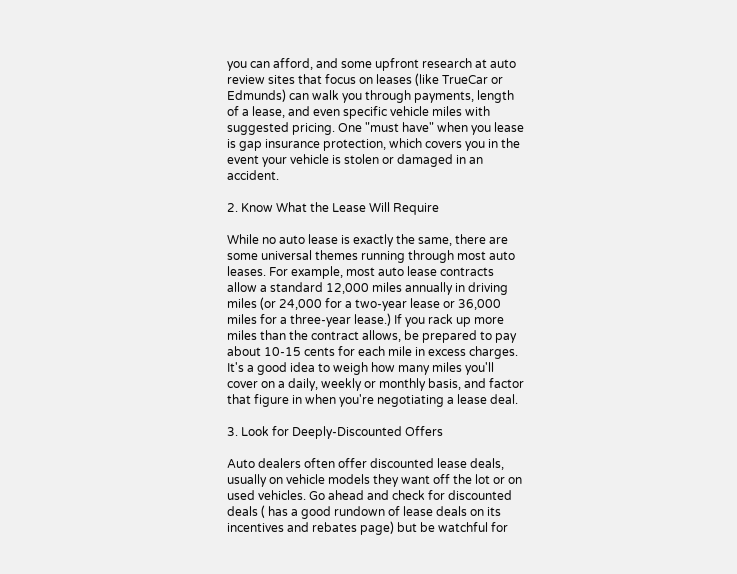you can afford, and some upfront research at auto review sites that focus on leases (like TrueCar or Edmunds) can walk you through payments, length of a lease, and even specific vehicle miles with suggested pricing. One "must have" when you lease is gap insurance protection, which covers you in the event your vehicle is stolen or damaged in an accident.

2. Know What the Lease Will Require

While no auto lease is exactly the same, there are some universal themes running through most auto leases. For example, most auto lease contracts allow a standard 12,000 miles annually in driving miles (or 24,000 for a two-year lease or 36,000 miles for a three-year lease.) If you rack up more miles than the contract allows, be prepared to pay about 10-15 cents for each mile in excess charges. It's a good idea to weigh how many miles you'll cover on a daily, weekly or monthly basis, and factor that figure in when you're negotiating a lease deal.

3. Look for Deeply-Discounted Offers

Auto dealers often offer discounted lease deals, usually on vehicle models they want off the lot or on used vehicles. Go ahead and check for discounted deals ( has a good rundown of lease deals on its incentives and rebates page) but be watchful for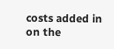costs added in on the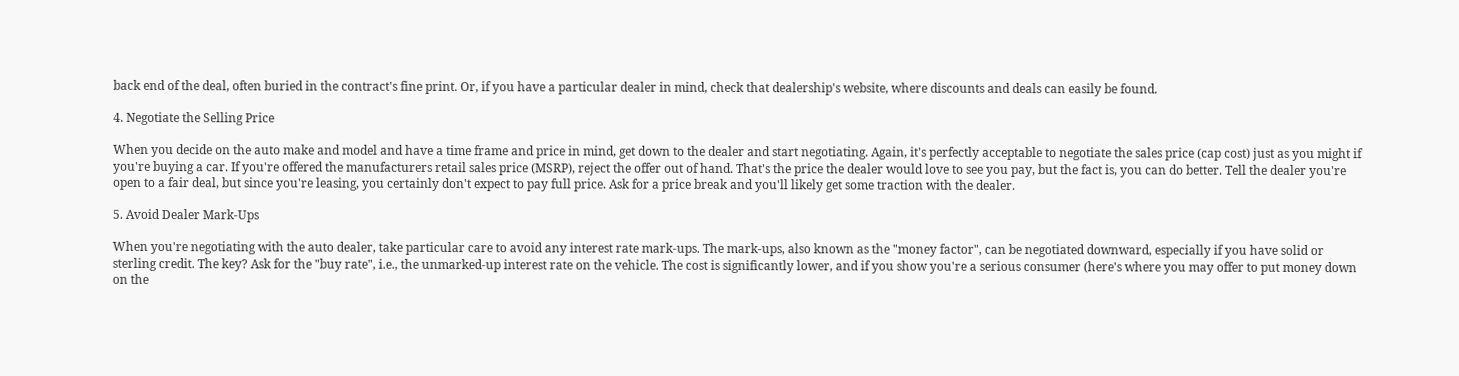back end of the deal, often buried in the contract's fine print. Or, if you have a particular dealer in mind, check that dealership's website, where discounts and deals can easily be found.

4. Negotiate the Selling Price

When you decide on the auto make and model and have a time frame and price in mind, get down to the dealer and start negotiating. Again, it's perfectly acceptable to negotiate the sales price (cap cost) just as you might if you're buying a car. If you're offered the manufacturers retail sales price (MSRP), reject the offer out of hand. That's the price the dealer would love to see you pay, but the fact is, you can do better. Tell the dealer you're open to a fair deal, but since you're leasing, you certainly don't expect to pay full price. Ask for a price break and you'll likely get some traction with the dealer.

5. Avoid Dealer Mark-Ups

When you're negotiating with the auto dealer, take particular care to avoid any interest rate mark-ups. The mark-ups, also known as the "money factor", can be negotiated downward, especially if you have solid or sterling credit. The key? Ask for the "buy rate", i.e., the unmarked-up interest rate on the vehicle. The cost is significantly lower, and if you show you're a serious consumer (here's where you may offer to put money down on the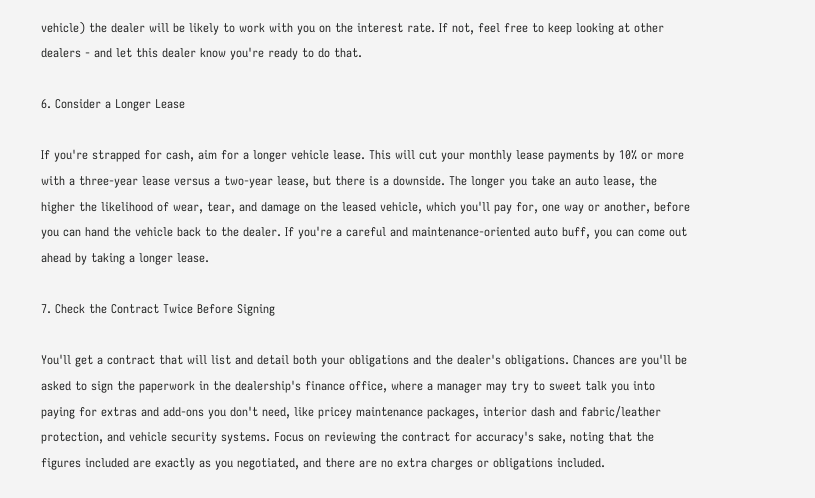vehicle) the dealer will be likely to work with you on the interest rate. If not, feel free to keep looking at other dealers - and let this dealer know you're ready to do that.

6. Consider a Longer Lease

If you're strapped for cash, aim for a longer vehicle lease. This will cut your monthly lease payments by 10% or more with a three-year lease versus a two-year lease, but there is a downside. The longer you take an auto lease, the higher the likelihood of wear, tear, and damage on the leased vehicle, which you'll pay for, one way or another, before you can hand the vehicle back to the dealer. If you're a careful and maintenance-oriented auto buff, you can come out ahead by taking a longer lease.

7. Check the Contract Twice Before Signing

You'll get a contract that will list and detail both your obligations and the dealer's obligations. Chances are you'll be asked to sign the paperwork in the dealership's finance office, where a manager may try to sweet talk you into paying for extras and add-ons you don't need, like pricey maintenance packages, interior dash and fabric/leather protection, and vehicle security systems. Focus on reviewing the contract for accuracy's sake, noting that the figures included are exactly as you negotiated, and there are no extra charges or obligations included.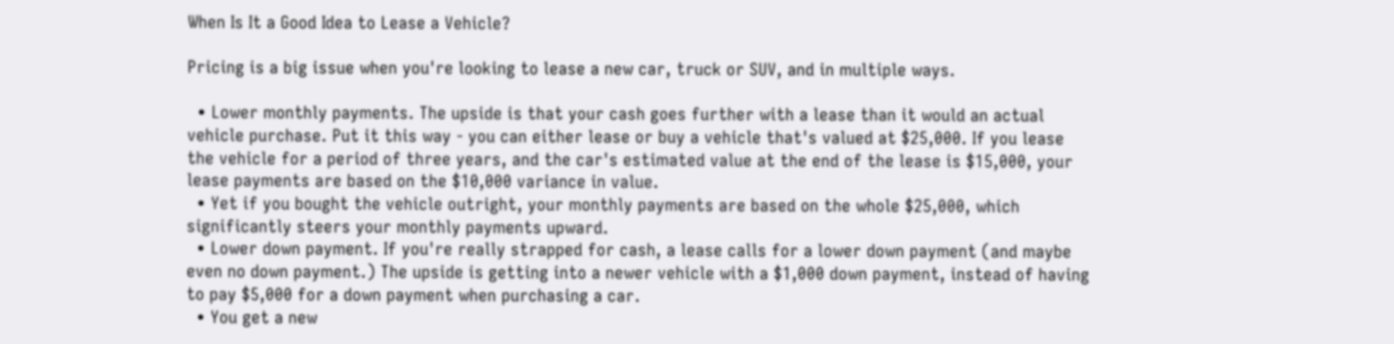When Is It a Good Idea to Lease a Vehicle?

Pricing is a big issue when you're looking to lease a new car, truck or SUV, and in multiple ways.

  • Lower monthly payments. The upside is that your cash goes further with a lease than it would an actual vehicle purchase. Put it this way - you can either lease or buy a vehicle that's valued at $25,000. If you lease the vehicle for a period of three years, and the car's estimated value at the end of the lease is $15,000, your lease payments are based on the $10,000 variance in value.
  • Yet if you bought the vehicle outright, your monthly payments are based on the whole $25,000, which significantly steers your monthly payments upward.
  • Lower down payment. If you're really strapped for cash, a lease calls for a lower down payment (and maybe even no down payment.) The upside is getting into a newer vehicle with a $1,000 down payment, instead of having to pay $5,000 for a down payment when purchasing a car.
  • You get a new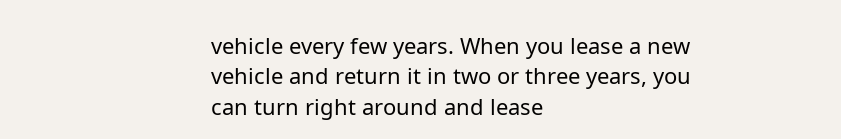vehicle every few years. When you lease a new vehicle and return it in two or three years, you can turn right around and lease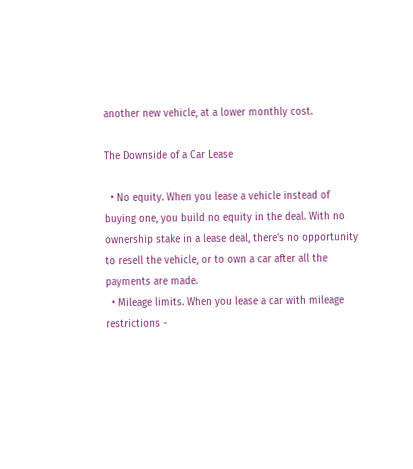another new vehicle, at a lower monthly cost.

The Downside of a Car Lease

  • No equity. When you lease a vehicle instead of buying one, you build no equity in the deal. With no ownership stake in a lease deal, there's no opportunity to resell the vehicle, or to own a car after all the payments are made.
  • Mileage limits. When you lease a car with mileage restrictions -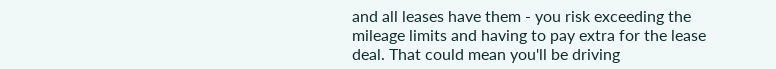and all leases have them - you risk exceeding the mileage limits and having to pay extra for the lease deal. That could mean you'll be driving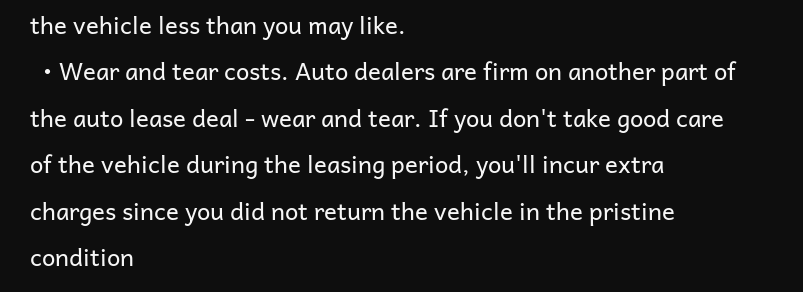the vehicle less than you may like.
  • Wear and tear costs. Auto dealers are firm on another part of the auto lease deal - wear and tear. If you don't take good care of the vehicle during the leasing period, you'll incur extra charges since you did not return the vehicle in the pristine condition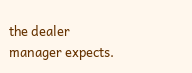the dealer manager expects.